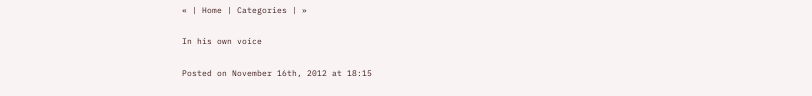« | Home | Categories | »

In his own voice

Posted on November 16th, 2012 at 18:15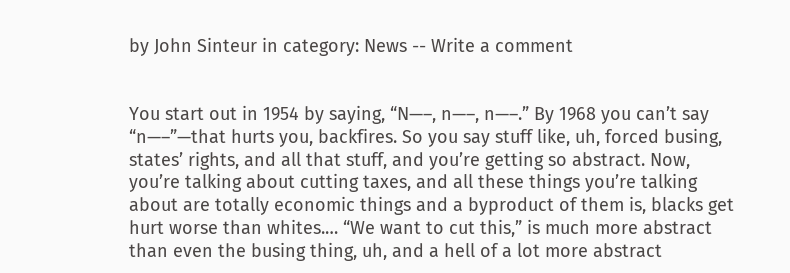by John Sinteur in category: News -- Write a comment


You start out in 1954 by saying, “N—–, n—–, n—–.” By 1968 you can’t say “n—–”—that hurts you, backfires. So you say stuff like, uh, forced busing, states’ rights, and all that stuff, and you’re getting so abstract. Now, you’re talking about cutting taxes, and all these things you’re talking about are totally economic things and a byproduct of them is, blacks get hurt worse than whites.… “We want to cut this,” is much more abstract than even the busing thing, uh, and a hell of a lot more abstract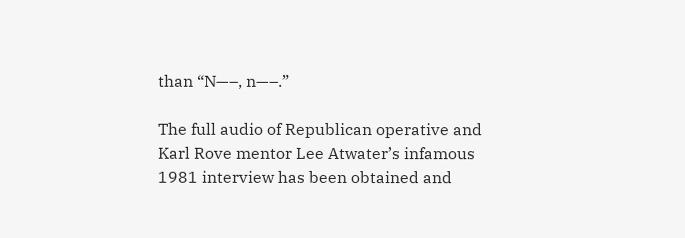than “N—–, n—–.”

The full audio of Republican operative and Karl Rove mentor Lee Atwater’s infamous 1981 interview has been obtained and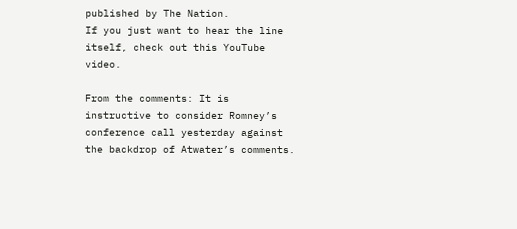published by The Nation.
If you just want to hear the line itself, check out this YouTube video.

From the comments: It is instructive to consider Romney’s conference call yesterday against the backdrop of Atwater’s comments.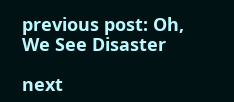previous post: Oh, We See Disaster

next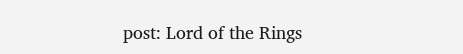post: Lord of the Rings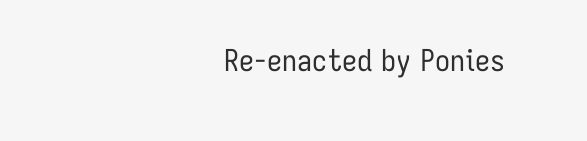Re-enacted by Ponies